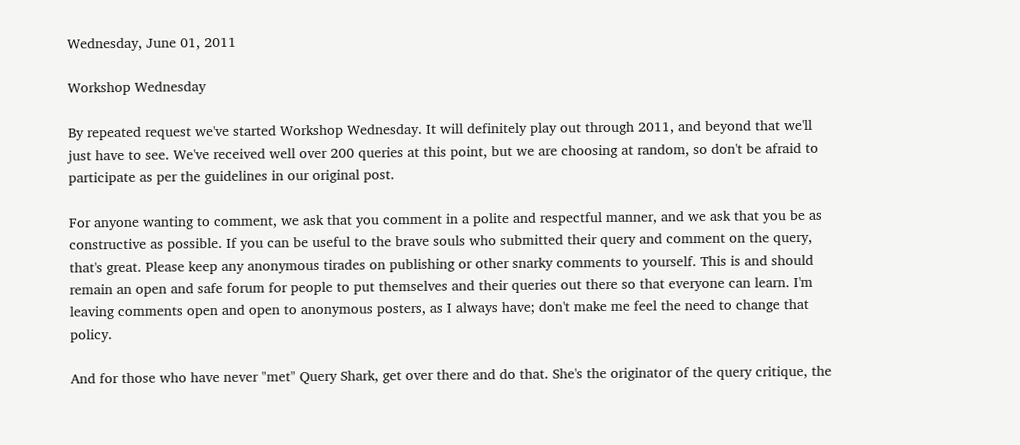Wednesday, June 01, 2011

Workshop Wednesday

By repeated request we've started Workshop Wednesday. It will definitely play out through 2011, and beyond that we'll just have to see. We've received well over 200 queries at this point, but we are choosing at random, so don't be afraid to participate as per the guidelines in our original post.

For anyone wanting to comment, we ask that you comment in a polite and respectful manner, and we ask that you be as constructive as possible. If you can be useful to the brave souls who submitted their query and comment on the query, that's great. Please keep any anonymous tirades on publishing or other snarky comments to yourself. This is and should remain an open and safe forum for people to put themselves and their queries out there so that everyone can learn. I'm leaving comments open and open to anonymous posters, as I always have; don't make me feel the need to change that policy.

And for those who have never "met" Query Shark, get over there and do that. She's the originator of the query critique, the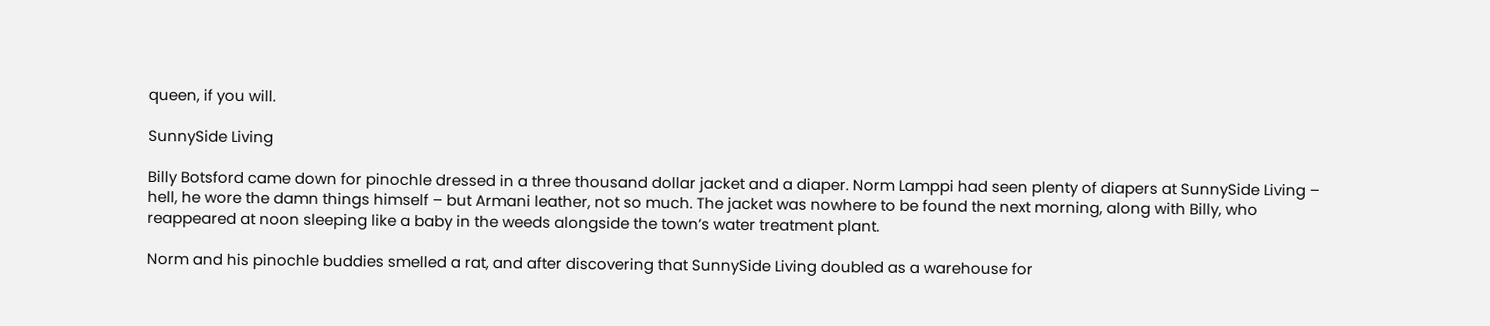queen, if you will.

SunnySide Living

Billy Botsford came down for pinochle dressed in a three thousand dollar jacket and a diaper. Norm Lamppi had seen plenty of diapers at SunnySide Living – hell, he wore the damn things himself – but Armani leather, not so much. The jacket was nowhere to be found the next morning, along with Billy, who reappeared at noon sleeping like a baby in the weeds alongside the town’s water treatment plant.

Norm and his pinochle buddies smelled a rat, and after discovering that SunnySide Living doubled as a warehouse for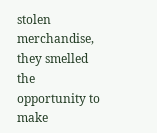stolen merchandise, they smelled the opportunity to make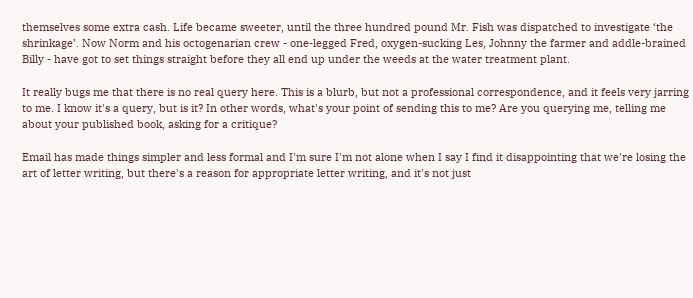themselves some extra cash. Life became sweeter, until the three hundred pound Mr. Fish was dispatched to investigate ‘the shrinkage’. Now Norm and his octogenarian crew - one-legged Fred, oxygen-sucking Les, Johnny the farmer and addle-brained Billy - have got to set things straight before they all end up under the weeds at the water treatment plant.

It really bugs me that there is no real query here. This is a blurb, but not a professional correspondence, and it feels very jarring to me. I know it's a query, but is it? In other words, what's your point of sending this to me? Are you querying me, telling me about your published book, asking for a critique?

Email has made things simpler and less formal and I'm sure I'm not alone when I say I find it disappointing that we're losing the art of letter writing, but there's a reason for appropriate letter writing, and it's not just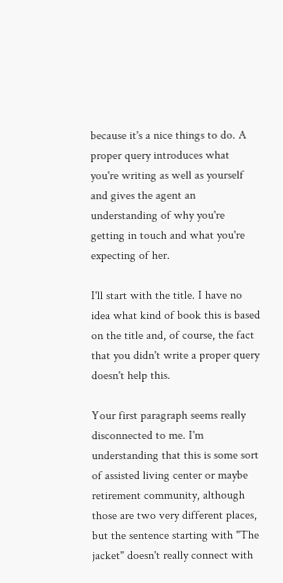because it's a nice things to do. A proper query introduces what you're writing as well as yourself and gives the agent an understanding of why you're getting in touch and what you're expecting of her.

I'll start with the title. I have no idea what kind of book this is based on the title and, of course, the fact that you didn't write a proper query doesn't help this.

Your first paragraph seems really disconnected to me. I'm understanding that this is some sort of assisted living center or maybe retirement community, although those are two very different places, but the sentence starting with "The jacket" doesn't really connect with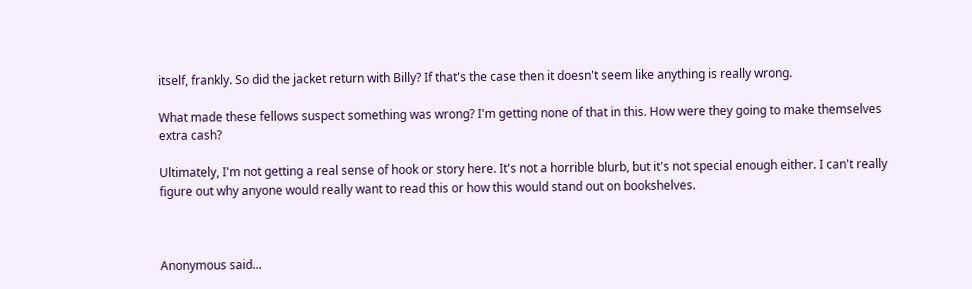itself, frankly. So did the jacket return with Billy? If that's the case then it doesn't seem like anything is really wrong.

What made these fellows suspect something was wrong? I'm getting none of that in this. How were they going to make themselves extra cash?

Ultimately, I'm not getting a real sense of hook or story here. It's not a horrible blurb, but it's not special enough either. I can't really figure out why anyone would really want to read this or how this would stand out on bookshelves.



Anonymous said...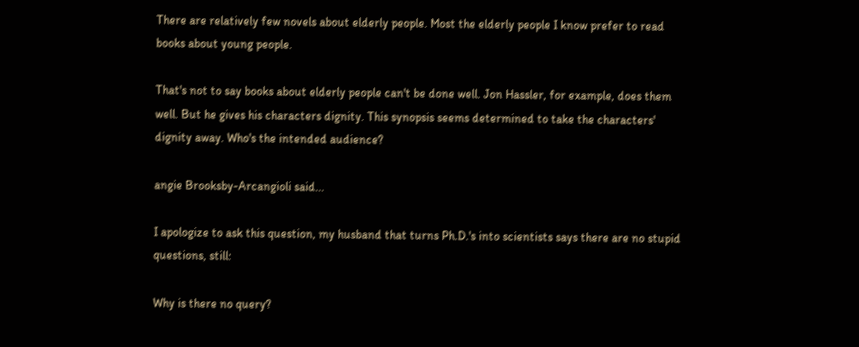There are relatively few novels about elderly people. Most the elderly people I know prefer to read books about young people.

That's not to say books about elderly people can't be done well. Jon Hassler, for example, does them well. But he gives his characters dignity. This synopsis seems determined to take the characters' dignity away. Who's the intended audience?

angie Brooksby-Arcangioli said...

I apologize to ask this question, my husband that turns Ph.D.'s into scientists says there are no stupid questions, still:

Why is there no query?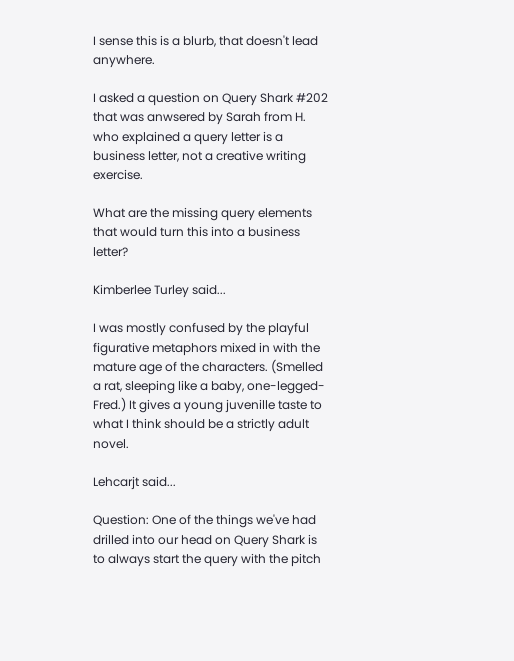I sense this is a blurb, that doesn't lead anywhere.

I asked a question on Query Shark #202 that was anwsered by Sarah from H. who explained a query letter is a business letter, not a creative writing exercise.

What are the missing query elements that would turn this into a business letter?

Kimberlee Turley said...

I was mostly confused by the playful figurative metaphors mixed in with the mature age of the characters. (Smelled a rat, sleeping like a baby, one-legged-Fred.) It gives a young juvenille taste to what I think should be a strictly adult novel.

Lehcarjt said...

Question: One of the things we've had drilled into our head on Query Shark is to always start the query with the pitch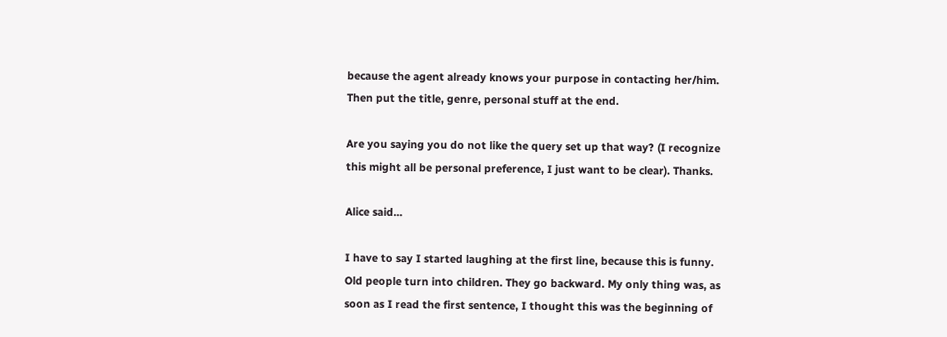because the agent already knows your purpose in contacting her/him. Then put the title, genre, personal stuff at the end.

Are you saying you do not like the query set up that way? (I recognize this might all be personal preference, I just want to be clear). Thanks.

Alice said...

I have to say I started laughing at the first line, because this is funny. Old people turn into children. They go backward. My only thing was, as soon as I read the first sentence, I thought this was the beginning of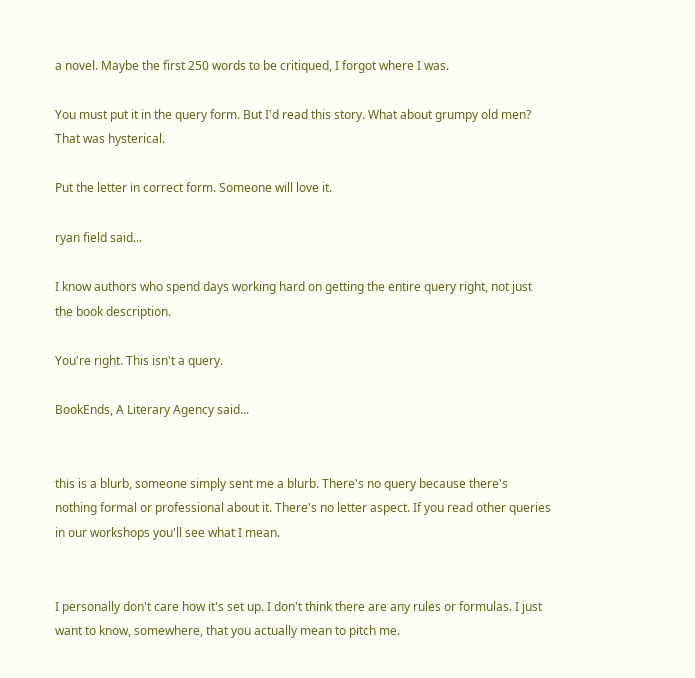a novel. Maybe the first 250 words to be critiqued, I forgot where I was.

You must put it in the query form. But I'd read this story. What about grumpy old men? That was hysterical.

Put the letter in correct form. Someone will love it.

ryan field said...

I know authors who spend days working hard on getting the entire query right, not just the book description.

You're right. This isn't a query.

BookEnds, A Literary Agency said...


this is a blurb, someone simply sent me a blurb. There's no query because there's nothing formal or professional about it. There's no letter aspect. If you read other queries in our workshops you'll see what I mean.


I personally don't care how it's set up. I don't think there are any rules or formulas. I just want to know, somewhere, that you actually mean to pitch me.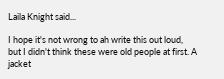Laila Knight said...

I hope it's not wrong to ah write this out loud, but I didn't think these were old people at first. A jacket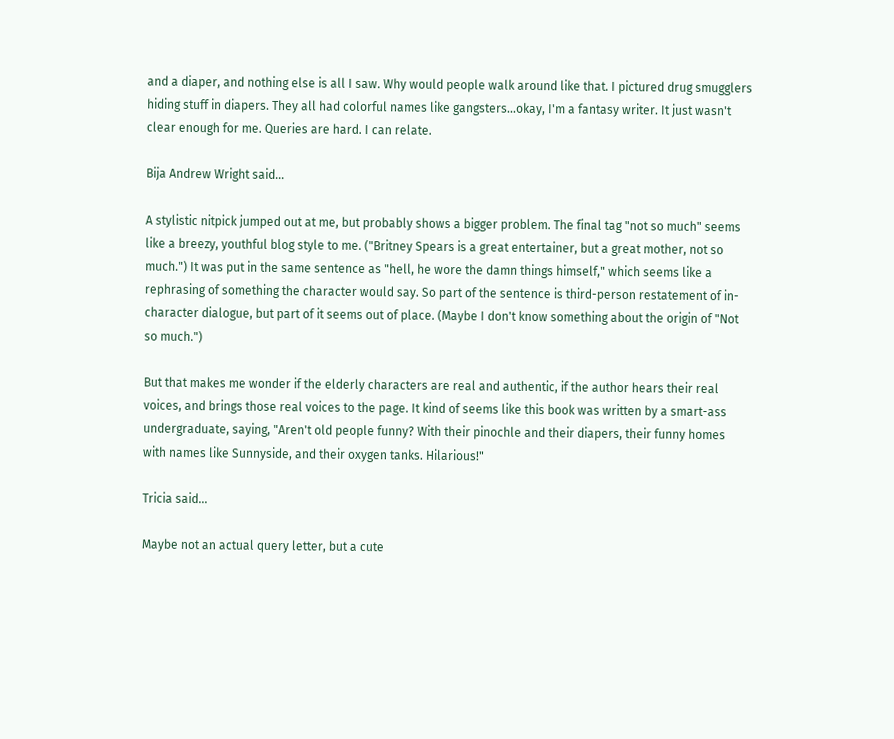and a diaper, and nothing else is all I saw. Why would people walk around like that. I pictured drug smugglers hiding stuff in diapers. They all had colorful names like gangsters...okay, I'm a fantasy writer. It just wasn't clear enough for me. Queries are hard. I can relate.

Bija Andrew Wright said...

A stylistic nitpick jumped out at me, but probably shows a bigger problem. The final tag "not so much" seems like a breezy, youthful blog style to me. ("Britney Spears is a great entertainer, but a great mother, not so much.") It was put in the same sentence as "hell, he wore the damn things himself," which seems like a rephrasing of something the character would say. So part of the sentence is third-person restatement of in-character dialogue, but part of it seems out of place. (Maybe I don't know something about the origin of "Not so much.")

But that makes me wonder if the elderly characters are real and authentic, if the author hears their real voices, and brings those real voices to the page. It kind of seems like this book was written by a smart-ass undergraduate, saying, "Aren't old people funny? With their pinochle and their diapers, their funny homes with names like Sunnyside, and their oxygen tanks. Hilarious!"

Tricia said...

Maybe not an actual query letter, but a cute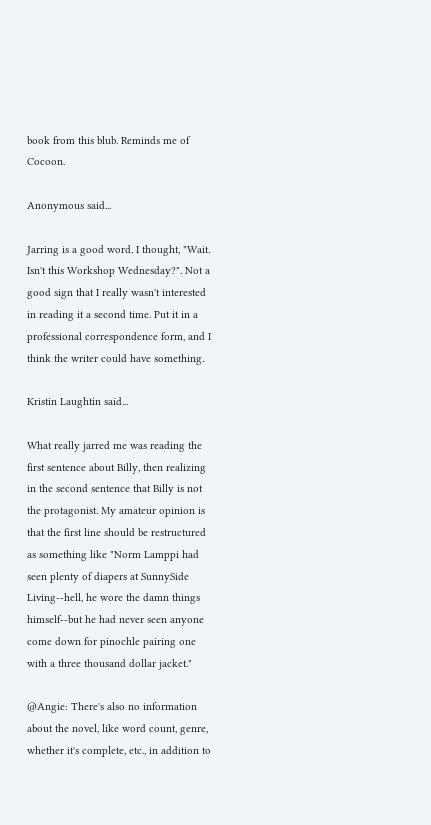book from this blub. Reminds me of Cocoon.

Anonymous said...

Jarring is a good word. I thought, "Wait. Isn't this Workshop Wednesday?". Not a good sign that I really wasn't interested in reading it a second time. Put it in a professional correspondence form, and I think the writer could have something.

Kristin Laughtin said...

What really jarred me was reading the first sentence about Billy, then realizing in the second sentence that Billy is not the protagonist. My amateur opinion is that the first line should be restructured as something like "Norm Lamppi had seen plenty of diapers at SunnySide Living--hell, he wore the damn things himself--but he had never seen anyone come down for pinochle pairing one with a three thousand dollar jacket."

@Angie: There's also no information about the novel, like word count, genre, whether it's complete, etc., in addition to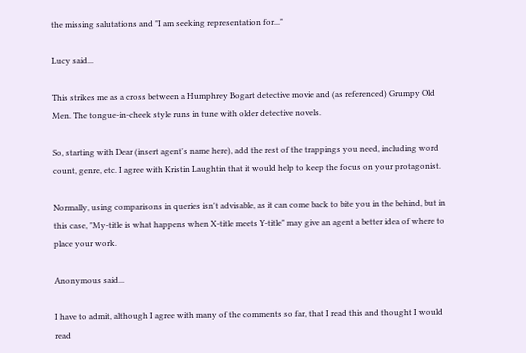the missing salutations and "I am seeking representation for..."

Lucy said...

This strikes me as a cross between a Humphrey Bogart detective movie and (as referenced) Grumpy Old Men. The tongue-in-cheek style runs in tune with older detective novels.

So, starting with Dear (insert agent's name here), add the rest of the trappings you need, including word count, genre, etc. I agree with Kristin Laughtin that it would help to keep the focus on your protagonist.

Normally, using comparisons in queries isn't advisable, as it can come back to bite you in the behind, but in this case, "My-title is what happens when X-title meets Y-title" may give an agent a better idea of where to place your work.

Anonymous said...

I have to admit, although I agree with many of the comments so far, that I read this and thought I would read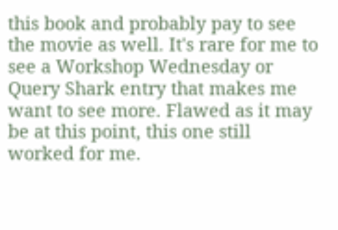this book and probably pay to see the movie as well. It's rare for me to see a Workshop Wednesday or Query Shark entry that makes me want to see more. Flawed as it may be at this point, this one still worked for me.